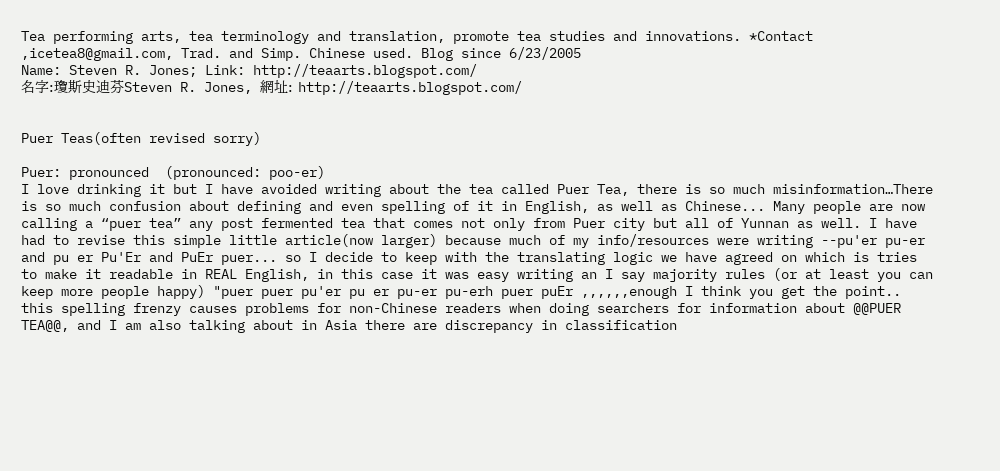Tea performing arts, tea terminology and translation, promote tea studies and innovations. *Contact ,icetea8@gmail.com, Trad. and Simp. Chinese used. Blog since 6/23/2005
Name: Steven R. Jones; Link: http://teaarts.blogspot.com/
名字:瓊斯史迪芬Steven R. Jones, 網址: http://teaarts.blogspot.com/


Puer Teas(often revised sorry)

Puer: pronounced  (pronounced: poo-er)
I love drinking it but I have avoided writing about the tea called Puer Tea, there is so much misinformation…There is so much confusion about defining and even spelling of it in English, as well as Chinese... Many people are now calling a “puer tea” any post fermented tea that comes not only from Puer city but all of Yunnan as well. I have had to revise this simple little article(now larger) because much of my info/resources were writing --pu'er pu-er and pu er Pu'Er and PuEr puer... so I decide to keep with the translating logic we have agreed on which is tries to make it readable in REAL English, in this case it was easy writing an I say majority rules (or at least you can keep more people happy) "puer puer pu'er pu er pu-er pu-erh puer puEr ,,,,,,enough I think you get the point.. this spelling frenzy causes problems for non-Chinese readers when doing searchers for information about @@PUER TEA@@, and I am also talking about in Asia there are discrepancy in classification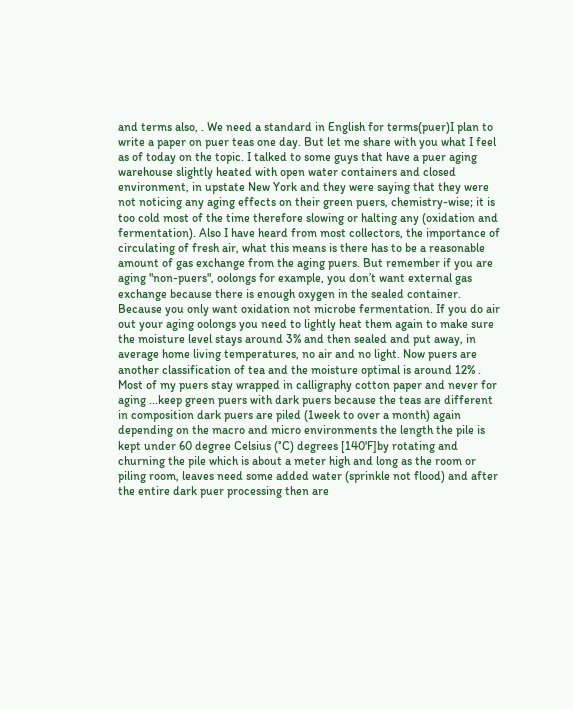and terms also, . We need a standard in English for terms(puer)I plan to write a paper on puer teas one day. But let me share with you what I feel as of today on the topic. I talked to some guys that have a puer aging warehouse slightly heated with open water containers and closed environment, in upstate New York and they were saying that they were not noticing any aging effects on their green puers, chemistry-wise; it is too cold most of the time therefore slowing or halting any (oxidation and fermentation). Also I have heard from most collectors, the importance of circulating of fresh air, what this means is there has to be a reasonable amount of gas exchange from the aging puers. But remember if you are aging "non-puers", oolongs for example, you don’t want external gas exchange because there is enough oxygen in the sealed container. Because you only want oxidation not microbe fermentation. If you do air out your aging oolongs you need to lightly heat them again to make sure the moisture level stays around 3% and then sealed and put away, in average home living temperatures, no air and no light. Now puers are another classification of tea and the moisture optimal is around 12% . Most of my puers stay wrapped in calligraphy cotton paper and never for aging ...keep green puers with dark puers because the teas are different in composition dark puers are piled (1week to over a month) again depending on the macro and micro environments the length the pile is kept under 60 degree Celsius (°C) degrees [140'F]by rotating and churning the pile which is about a meter high and long as the room or piling room, leaves need some added water (sprinkle not flood) and after the entire dark puer processing then are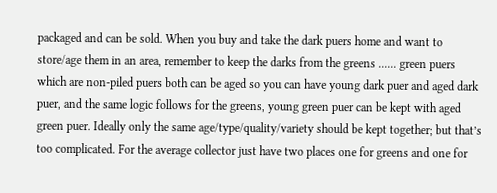packaged and can be sold. When you buy and take the dark puers home and want to store/age them in an area, remember to keep the darks from the greens ...... green puers which are non-piled puers both can be aged so you can have young dark puer and aged dark puer, and the same logic follows for the greens, young green puer can be kept with aged green puer. Ideally only the same age/type/quality/variety should be kept together; but that’s too complicated. For the average collector just have two places one for greens and one for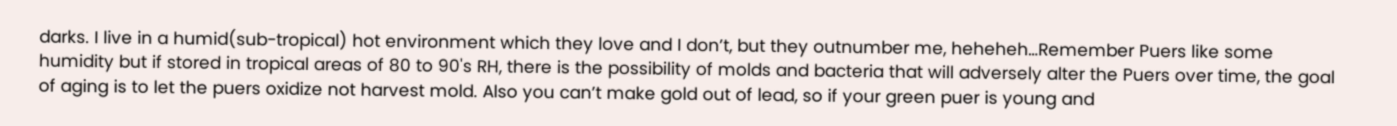darks. I live in a humid(sub-tropical) hot environment which they love and I don’t, but they outnumber me, heheheh…Remember Puers like some humidity but if stored in tropical areas of 80 to 90's RH, there is the possibility of molds and bacteria that will adversely alter the Puers over time, the goal of aging is to let the puers oxidize not harvest mold. Also you can’t make gold out of lead, so if your green puer is young and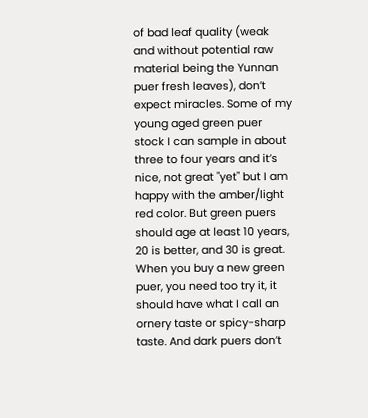of bad leaf quality (weak and without potential raw material being the Yunnan puer fresh leaves), don’t expect miracles. Some of my young aged green puer stock I can sample in about three to four years and it’s nice, not great "yet" but I am happy with the amber/light red color. But green puers should age at least 10 years, 20 is better, and 30 is great. When you buy a new green puer, you need too try it, it should have what I call an ornery taste or spicy-sharp taste. And dark puers don’t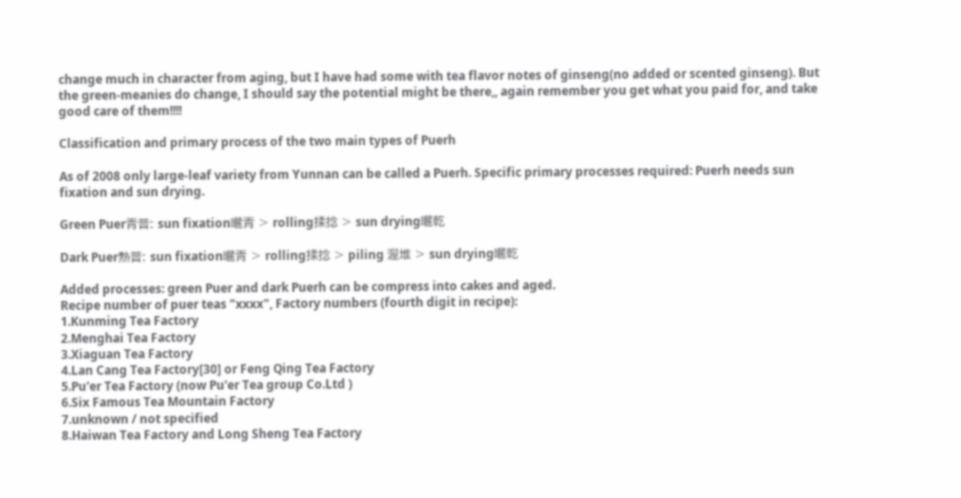change much in character from aging, but I have had some with tea flavor notes of ginseng(no added or scented ginseng). But the green-meanies do change, I should say the potential might be there,, again remember you get what you paid for, and take good care of them!!!!

Classification and primary process of the two main types of Puerh

As of 2008 only large-leaf variety from Yunnan can be called a Puerh. Specific primary processes required: Puerh needs sun fixation and sun drying.

Green Puer青普: sun fixation曬青 > rolling揉捻 > sun drying曬乾

Dark Puer熟普: sun fixation曬青 > rolling揉捻 > piling 渥堆 > sun drying曬乾

Added processes: green Puer and dark Puerh can be compress into cakes and aged.
Recipe number of puer teas "xxxx", Factory numbers (fourth digit in recipe):
1.Kunming Tea Factory
2.Menghai Tea Factory
3.Xiaguan Tea Factory
4.Lan Cang Tea Factory[30] or Feng Qing Tea Factory
5.Pu'er Tea Factory (now Pu'er Tea group Co.Ltd )
6.Six Famous Tea Mountain Factory
7.unknown / not specified
8.Haiwan Tea Factory and Long Sheng Tea Factory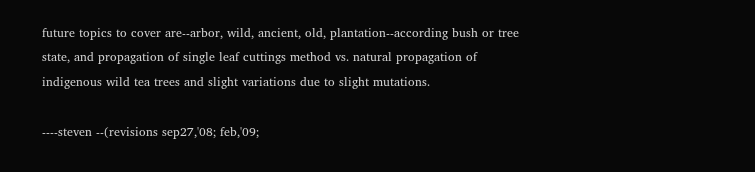future topics to cover are--arbor, wild, ancient, old, plantation--according bush or tree state, and propagation of single leaf cuttings method vs. natural propagation of indigenous wild tea trees and slight variations due to slight mutations.

----steven --(revisions sep27,'08; feb,'09;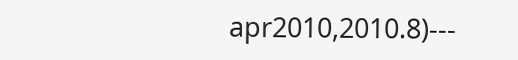apr2010,2010.8)---